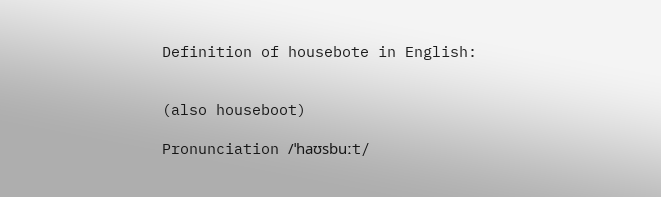Definition of housebote in English:


(also houseboot)

Pronunciation /ˈhaʊsbuːt/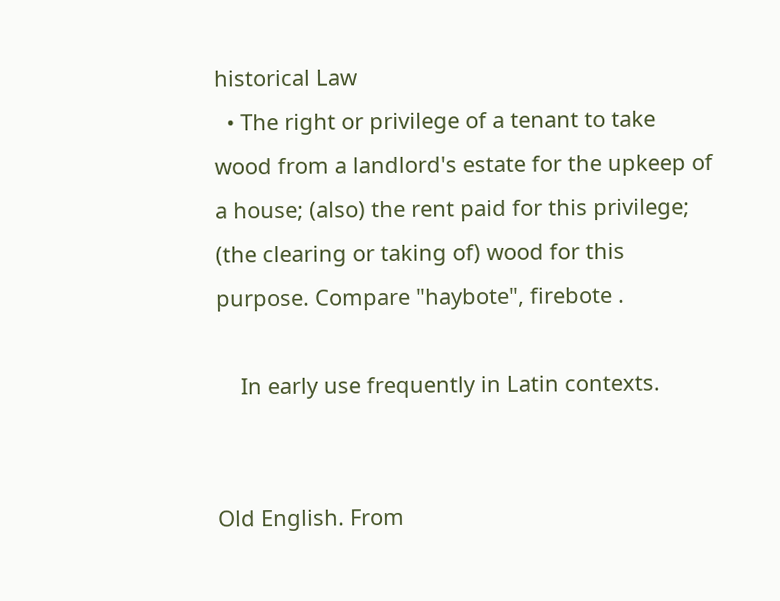historical Law
  • The right or privilege of a tenant to take wood from a landlord's estate for the upkeep of a house; (also) the rent paid for this privilege; (the clearing or taking of) wood for this purpose. Compare "haybote", firebote .

    In early use frequently in Latin contexts.


Old English. From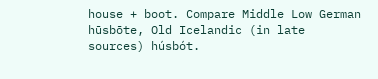house + boot. Compare Middle Low German hūsbōte, Old Icelandic (in late sources) húsbót.